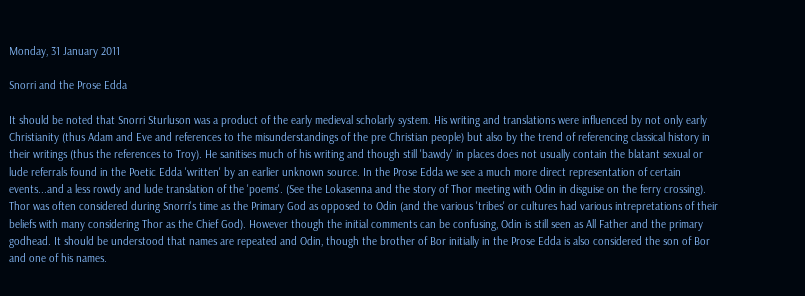Monday, 31 January 2011

Snorri and the Prose Edda

It should be noted that Snorri Sturluson was a product of the early medieval scholarly system. His writing and translations were influenced by not only early Christianity (thus Adam and Eve and references to the misunderstandings of the pre Christian people) but also by the trend of referencing classical history in their writings (thus the references to Troy). He sanitises much of his writing and though still 'bawdy' in places does not usually contain the blatant sexual or lude referrals found in the Poetic Edda 'written' by an earlier unknown source. In the Prose Edda we see a much more direct representation of certain events...and a less rowdy and lude translation of the 'poems'. (See the Lokasenna and the story of Thor meeting with Odin in disguise on the ferry crossing).
Thor was often considered during Snorri's time as the Primary God as opposed to Odin (and the various 'tribes' or cultures had various intrepretations of their beliefs with many considering Thor as the Chief God). However though the initial comments can be confusing, Odin is still seen as All Father and the primary godhead. It should be understood that names are repeated and Odin, though the brother of Bor initially in the Prose Edda is also considered the son of Bor and one of his names.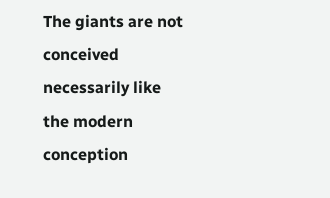The giants are not conceived necessarily like the modern conception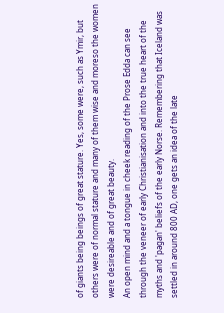of giants being beings of great stature. Yes, some were, such as Ymir, but others were of normal stature and many of them wise and moreso the women were desireable and of great beauty.
An open mind and a tongue in cheek reading of the Prose Edda can see through the veneer of early Christianisation and into the true heart of the myths and 'pagan' beliefs of the early Norse. Remembering that Iceland was settled in around 800 AD, one gets an idea of the late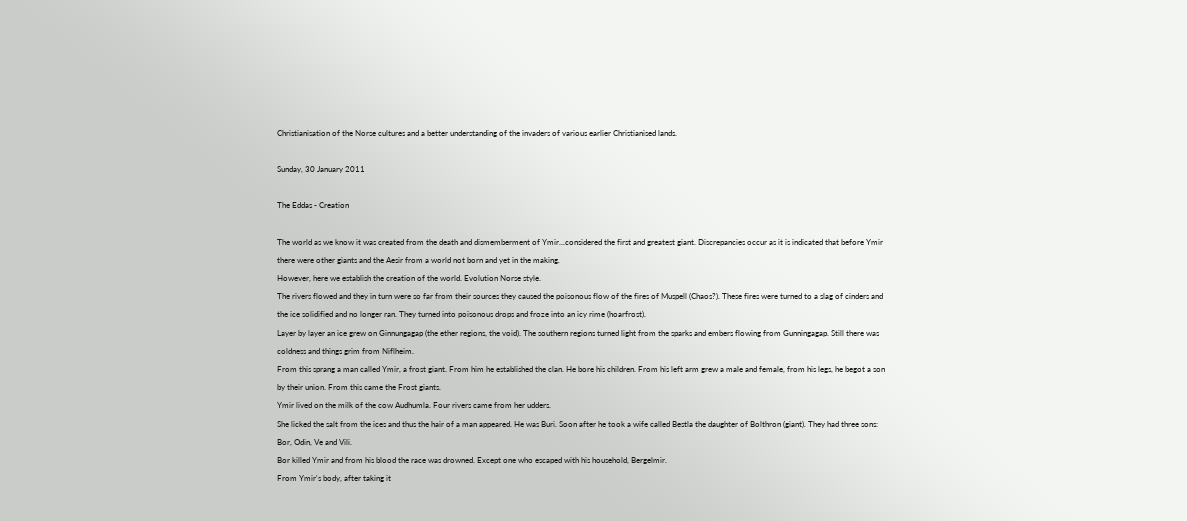Christianisation of the Norse cultures and a better understanding of the invaders of various earlier Christianised lands.

Sunday, 30 January 2011

The Eddas - Creation

The world as we know it was created from the death and dismemberment of Ymir...considered the first and greatest giant. Discrepancies occur as it is indicated that before Ymir there were other giants and the Aesir from a world not born and yet in the making.
However, here we establish the creation of the world. Evolution Norse style.
The rivers flowed and they in turn were so far from their sources they caused the poisonous flow of the fires of Muspell (Chaos?). These fires were turned to a slag of cinders and the ice solidified and no longer ran. They turned into poisonous drops and froze into an icy rime (hoarfrost).
Layer by layer an ice grew on Ginnungagap (the ether regions, the void). The southern regions turned light from the sparks and embers flowing from Gunningagap. Still there was coldness and things grim from Niflheim.
From this sprang a man called Ymir, a frost giant. From him he established the clan. He bore his children. From his left arm grew a male and female, from his legs, he begot a son by their union. From this came the Frost giants.
Ymir lived on the milk of the cow Audhumla. Four rivers came from her udders.
She licked the salt from the ices and thus the hair of a man appeared. He was Buri. Soon after he took a wife called Bestla the daughter of Bolthron (giant). They had three sons: Bor, Odin, Ve and Vili.
Bor killed Ymir and from his blood the race was drowned. Except one who escaped with his household, Bergelmir.
From Ymir's body, after taking it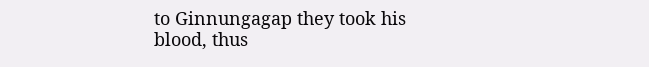to Ginnungagap they took his blood, thus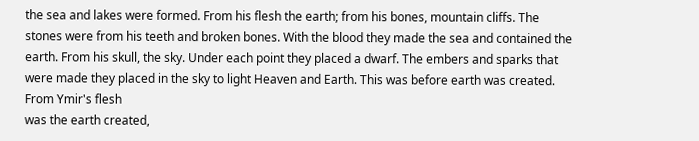the sea and lakes were formed. From his flesh the earth; from his bones, mountain cliffs. The stones were from his teeth and broken bones. With the blood they made the sea and contained the earth. From his skull, the sky. Under each point they placed a dwarf. The embers and sparks that were made they placed in the sky to light Heaven and Earth. This was before earth was created.
From Ymir's flesh
was the earth created,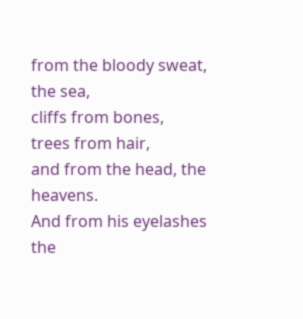from the bloody sweat, the sea,
cliffs from bones,
trees from hair,
and from the head, the heavens.
And from his eyelashes
the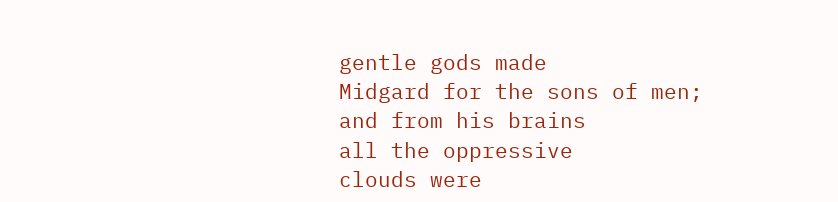gentle gods made
Midgard for the sons of men;
and from his brains
all the oppressive
clouds were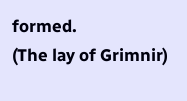formed.
(The lay of Grimnir)